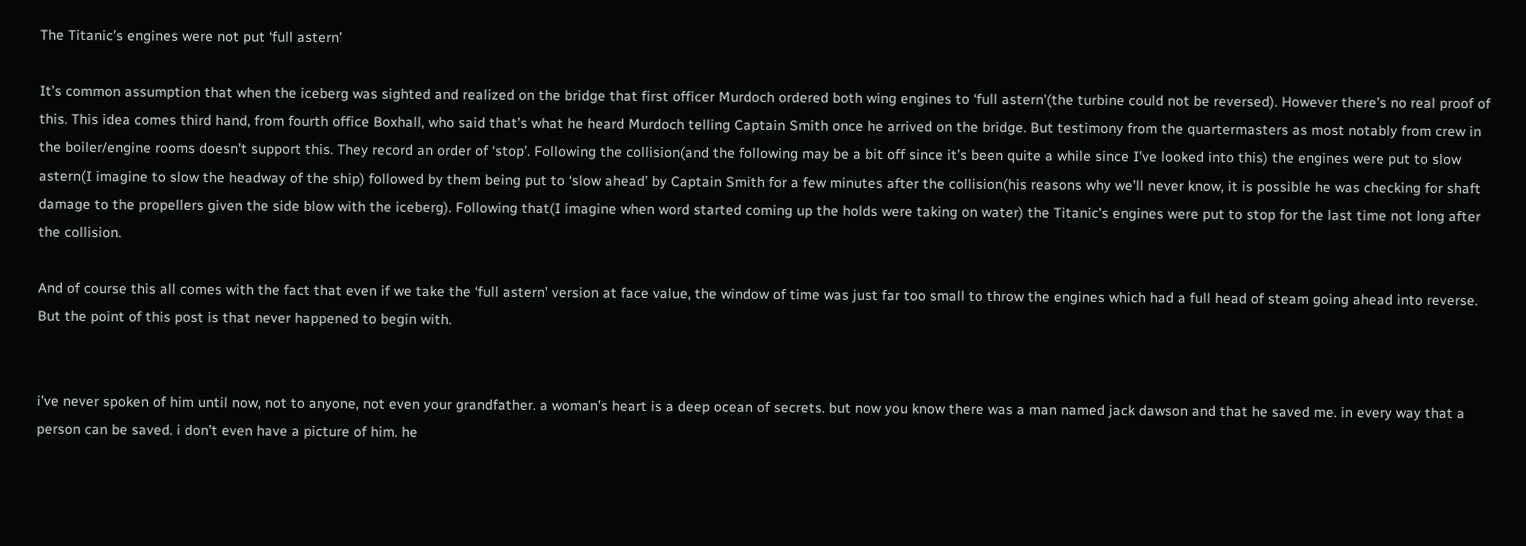The Titanic’s engines were not put ‘full astern’

It’s common assumption that when the iceberg was sighted and realized on the bridge that first officer Murdoch ordered both wing engines to ‘full astern’(the turbine could not be reversed). However there’s no real proof of this. This idea comes third hand, from fourth office Boxhall, who said that’s what he heard Murdoch telling Captain Smith once he arrived on the bridge. But testimony from the quartermasters as most notably from crew in the boiler/engine rooms doesn’t support this. They record an order of ‘stop’. Following the collision(and the following may be a bit off since it’s been quite a while since I’ve looked into this) the engines were put to slow astern(I imagine to slow the headway of the ship) followed by them being put to ‘slow ahead’ by Captain Smith for a few minutes after the collision(his reasons why we’ll never know, it is possible he was checking for shaft damage to the propellers given the side blow with the iceberg). Following that(I imagine when word started coming up the holds were taking on water) the Titanic’s engines were put to stop for the last time not long after the collision.

And of course this all comes with the fact that even if we take the ‘full astern’ version at face value, the window of time was just far too small to throw the engines which had a full head of steam going ahead into reverse. But the point of this post is that never happened to begin with.


i’ve never spoken of him until now, not to anyone, not even your grandfather. a woman’s heart is a deep ocean of secrets. but now you know there was a man named jack dawson and that he saved me. in every way that a person can be saved. i don’t even have a picture of him. he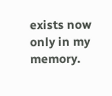exists now only in my memory.